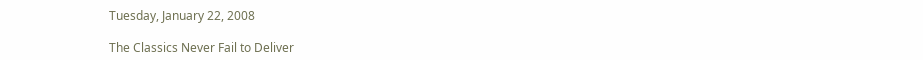Tuesday, January 22, 2008

The Classics Never Fail to Deliver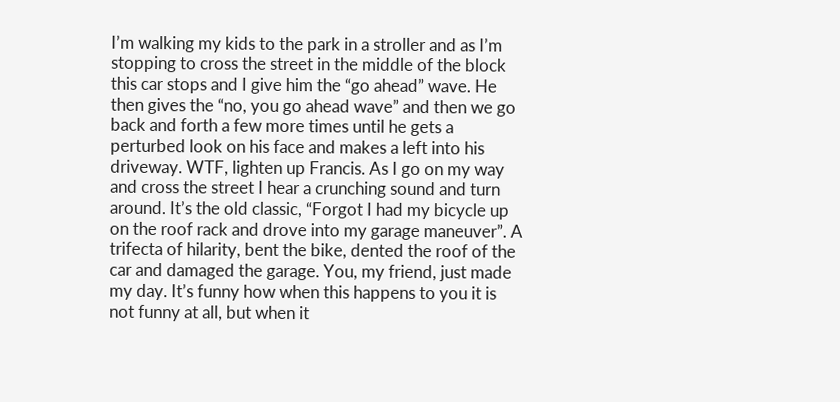I’m walking my kids to the park in a stroller and as I’m stopping to cross the street in the middle of the block this car stops and I give him the “go ahead” wave. He then gives the “no, you go ahead wave” and then we go back and forth a few more times until he gets a perturbed look on his face and makes a left into his driveway. WTF, lighten up Francis. As I go on my way and cross the street I hear a crunching sound and turn around. It’s the old classic, “Forgot I had my bicycle up on the roof rack and drove into my garage maneuver”. A trifecta of hilarity, bent the bike, dented the roof of the car and damaged the garage. You, my friend, just made my day. It’s funny how when this happens to you it is not funny at all, but when it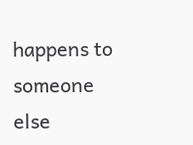happens to someone else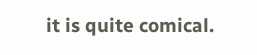it is quite comical.